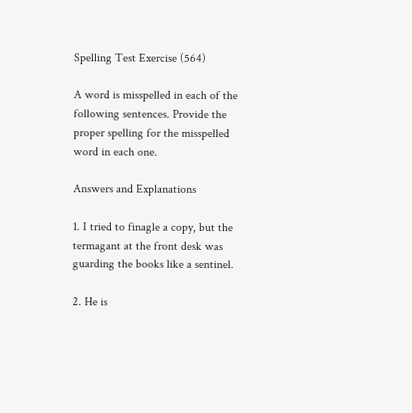Spelling Test Exercise (564)

A word is misspelled in each of the following sentences. Provide the proper spelling for the misspelled word in each one.

Answers and Explanations

1. I tried to finagle a copy, but the termagant at the front desk was guarding the books like a sentinel.

2. He is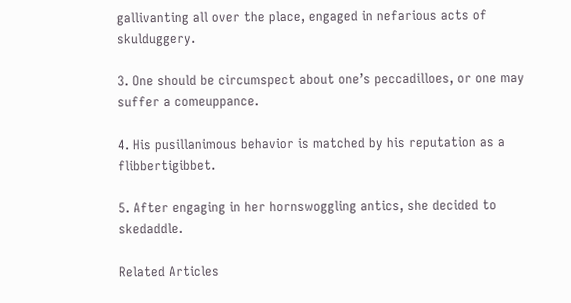gallivanting all over the place, engaged in nefarious acts of skulduggery.

3. One should be circumspect about one’s peccadilloes, or one may suffer a comeuppance.

4. His pusillanimous behavior is matched by his reputation as a flibbertigibbet.

5. After engaging in her hornswoggling antics, she decided to skedaddle.

Related Articles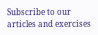Subscribe to our articles and exercises